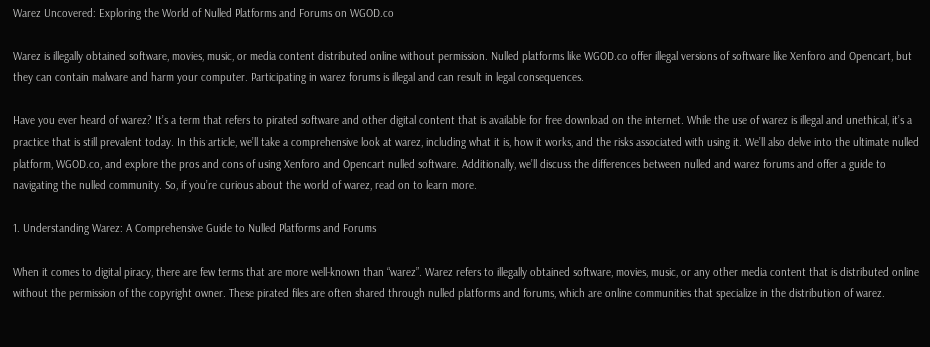Warez Uncovered: Exploring the World of Nulled Platforms and Forums on WGOD.co

Warez is illegally obtained software, movies, music, or media content distributed online without permission. Nulled platforms like WGOD.co offer illegal versions of software like Xenforo and Opencart, but they can contain malware and harm your computer. Participating in warez forums is illegal and can result in legal consequences.

Have you ever heard of warez? It’s a term that refers to pirated software and other digital content that is available for free download on the internet. While the use of warez is illegal and unethical, it’s a practice that is still prevalent today. In this article, we’ll take a comprehensive look at warez, including what it is, how it works, and the risks associated with using it. We’ll also delve into the ultimate nulled platform, WGOD.co, and explore the pros and cons of using Xenforo and Opencart nulled software. Additionally, we’ll discuss the differences between nulled and warez forums and offer a guide to navigating the nulled community. So, if you’re curious about the world of warez, read on to learn more.

1. Understanding Warez: A Comprehensive Guide to Nulled Platforms and Forums

When it comes to digital piracy, there are few terms that are more well-known than “warez”. Warez refers to illegally obtained software, movies, music, or any other media content that is distributed online without the permission of the copyright owner. These pirated files are often shared through nulled platforms and forums, which are online communities that specialize in the distribution of warez.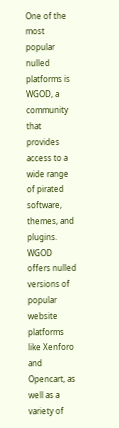One of the most popular nulled platforms is WGOD, a community that provides access to a wide range of pirated software, themes, and plugins. WGOD offers nulled versions of popular website platforms like Xenforo and Opencart, as well as a variety of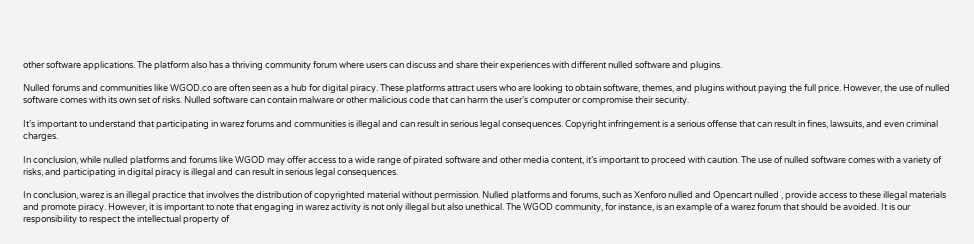other software applications. The platform also has a thriving community forum where users can discuss and share their experiences with different nulled software and plugins.

Nulled forums and communities like WGOD.co are often seen as a hub for digital piracy. These platforms attract users who are looking to obtain software, themes, and plugins without paying the full price. However, the use of nulled software comes with its own set of risks. Nulled software can contain malware or other malicious code that can harm the user’s computer or compromise their security.

It’s important to understand that participating in warez forums and communities is illegal and can result in serious legal consequences. Copyright infringement is a serious offense that can result in fines, lawsuits, and even criminal charges.

In conclusion, while nulled platforms and forums like WGOD may offer access to a wide range of pirated software and other media content, it’s important to proceed with caution. The use of nulled software comes with a variety of risks, and participating in digital piracy is illegal and can result in serious legal consequences.

In conclusion, warez is an illegal practice that involves the distribution of copyrighted material without permission. Nulled platforms and forums, such as Xenforo nulled and Opencart nulled , provide access to these illegal materials and promote piracy. However, it is important to note that engaging in warez activity is not only illegal but also unethical. The WGOD community, for instance, is an example of a warez forum that should be avoided. It is our responsibility to respect the intellectual property of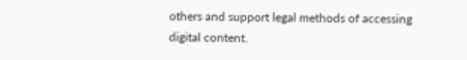others and support legal methods of accessing digital content.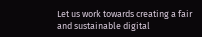Let us work towards creating a fair and sustainable digital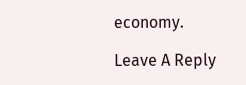economy.

Leave A Reply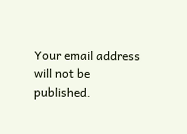Your email address will not be published.